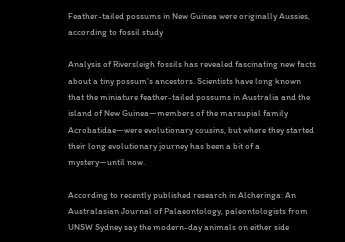Feather-tailed possums in New Guinea were originally Aussies, according to fossil study

Analysis of Riversleigh fossils has revealed fascinating new facts about a tiny possum’s ancestors. Scientists have long known that the miniature feather-tailed possums in Australia and the island of New Guinea—members of the marsupial family Acrobatidae—were evolutionary cousins, but where they started their long evolutionary journey has been a bit of a mystery—until now.

According to recently published research in Alcheringa: An Australasian Journal of Palaeontology, paleontologists from UNSW Sydney say the modern-day animals on either side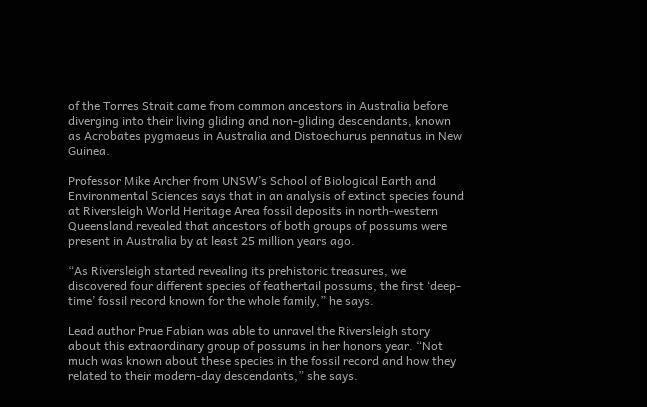of the Torres Strait came from common ancestors in Australia before diverging into their living gliding and non-gliding descendants, known as Acrobates pygmaeus in Australia and Distoechurus pennatus in New Guinea.

Professor Mike Archer from UNSW’s School of Biological Earth and Environmental Sciences says that in an analysis of extinct species found at Riversleigh World Heritage Area fossil deposits in north-western Queensland revealed that ancestors of both groups of possums were present in Australia by at least 25 million years ago.

“As Riversleigh started revealing its prehistoric treasures, we discovered four different species of feathertail possums, the first ‘deep-time’ fossil record known for the whole family,” he says.

Lead author Prue Fabian was able to unravel the Riversleigh story about this extraordinary group of possums in her honors year. “Not much was known about these species in the fossil record and how they related to their modern-day descendants,” she says.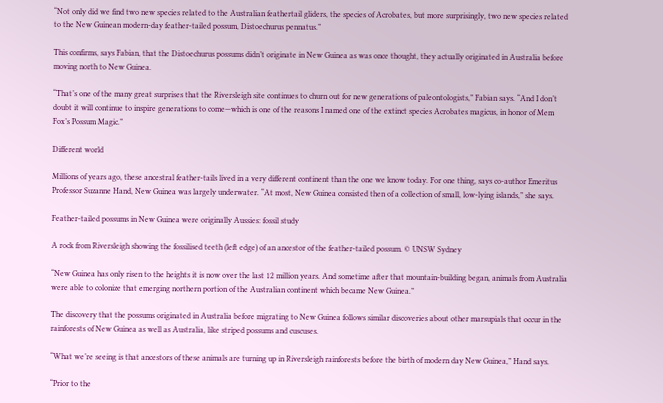“Not only did we find two new species related to the Australian feathertail gliders, the species of Acrobates, but more surprisingly, two new species related to the New Guinean modern-day feather-tailed possum, Distoechurus pennatus.”

This confirms, says Fabian, that the Distoechurus possums didn’t originate in New Guinea as was once thought, they actually originated in Australia before moving north to New Guinea.

“That’s one of the many great surprises that the Riversleigh site continues to churn out for new generations of paleontologists,” Fabian says. “And I don’t doubt it will continue to inspire generations to come—which is one of the reasons I named one of the extinct species Acrobates magicus, in honor of Mem Fox’s Possum Magic.”

Different world

Millions of years ago, these ancestral feather-tails lived in a very different continent than the one we know today. For one thing, says co-author Emeritus Professor Suzanne Hand, New Guinea was largely underwater. “At most, New Guinea consisted then of a collection of small, low-lying islands,” she says.

Feather-tailed possums in New Guinea were originally Aussies: fossil study

A rock from Riversleigh showing the fossilised teeth (left edge) of an ancestor of the feather-tailed possum. © UNSW Sydney

“New Guinea has only risen to the heights it is now over the last 12 million years. And sometime after that mountain-building began, animals from Australia were able to colonize that emerging northern portion of the Australian continent which became New Guinea.”

The discovery that the possums originated in Australia before migrating to New Guinea follows similar discoveries about other marsupials that occur in the rainforests of New Guinea as well as Australia, like striped possums and cuscuses.

“What we’re seeing is that ancestors of these animals are turning up in Riversleigh rainforests before the birth of modern day New Guinea,” Hand says.

“Prior to the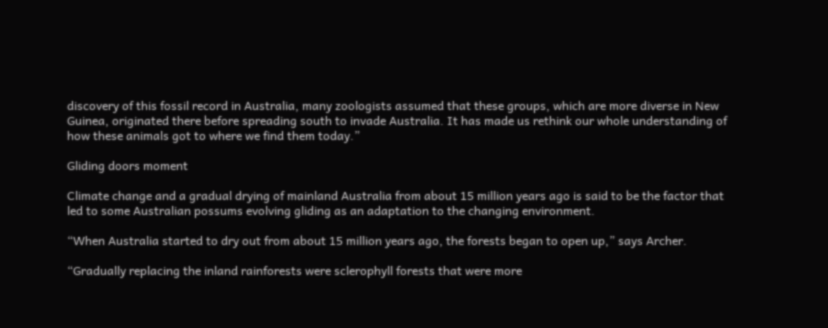discovery of this fossil record in Australia, many zoologists assumed that these groups, which are more diverse in New Guinea, originated there before spreading south to invade Australia. It has made us rethink our whole understanding of how these animals got to where we find them today.”

Gliding doors moment

Climate change and a gradual drying of mainland Australia from about 15 million years ago is said to be the factor that led to some Australian possums evolving gliding as an adaptation to the changing environment.

“When Australia started to dry out from about 15 million years ago, the forests began to open up,” says Archer.

“Gradually replacing the inland rainforests were sclerophyll forests that were more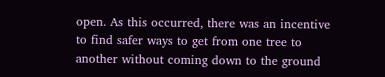open. As this occurred, there was an incentive to find safer ways to get from one tree to another without coming down to the ground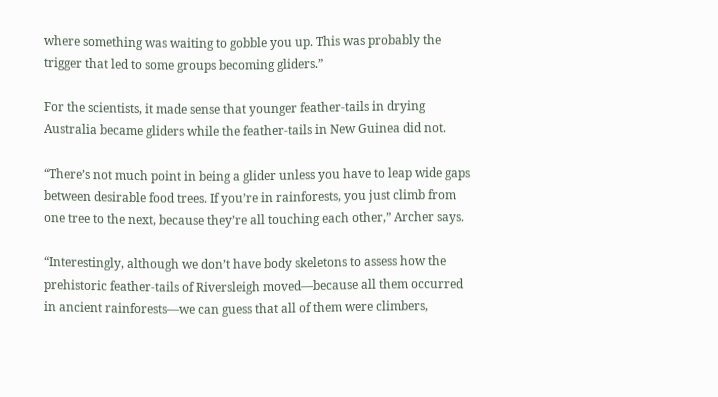where something was waiting to gobble you up. This was probably the trigger that led to some groups becoming gliders.”

For the scientists, it made sense that younger feather-tails in drying Australia became gliders while the feather-tails in New Guinea did not.

“There’s not much point in being a glider unless you have to leap wide gaps between desirable food trees. If you’re in rainforests, you just climb from one tree to the next, because they’re all touching each other,” Archer says.

“Interestingly, although we don’t have body skeletons to assess how the prehistoric feather-tails of Riversleigh moved—because all them occurred in ancient rainforests—we can guess that all of them were climbers,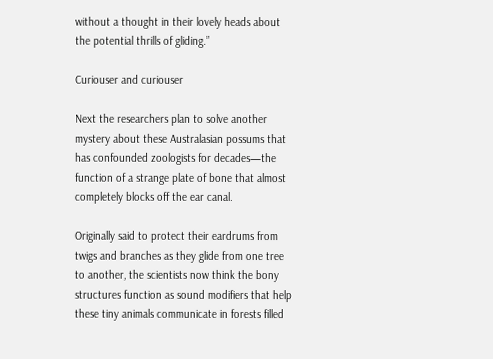without a thought in their lovely heads about the potential thrills of gliding.”

Curiouser and curiouser

Next the researchers plan to solve another mystery about these Australasian possums that has confounded zoologists for decades—the function of a strange plate of bone that almost completely blocks off the ear canal.

Originally said to protect their eardrums from twigs and branches as they glide from one tree to another, the scientists now think the bony structures function as sound modifiers that help these tiny animals communicate in forests filled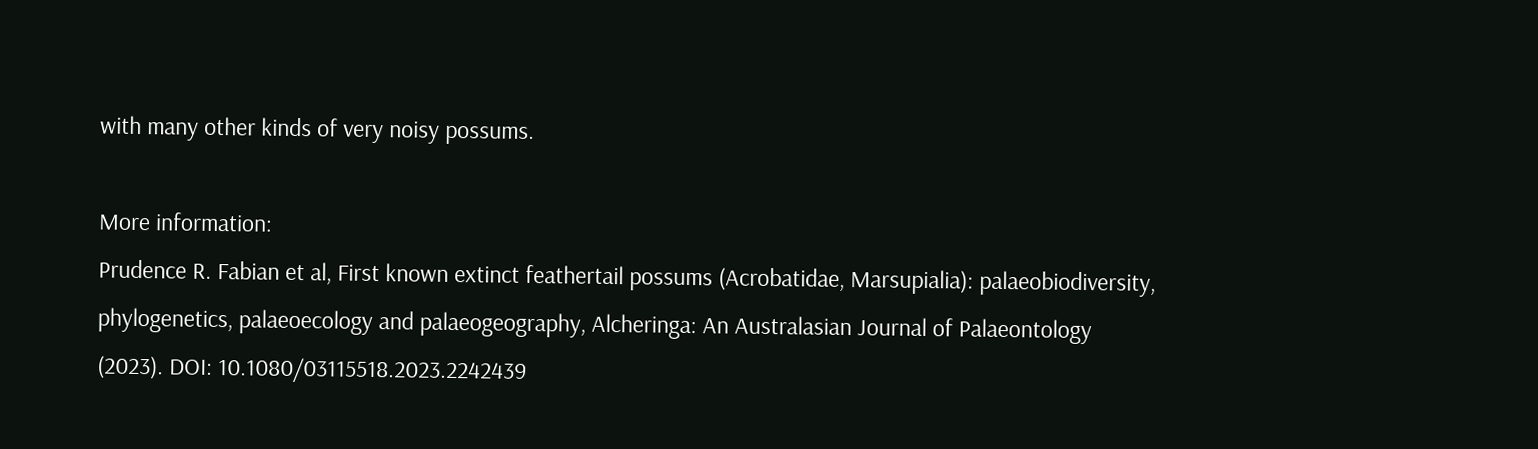with many other kinds of very noisy possums.

More information:
Prudence R. Fabian et al, First known extinct feathertail possums (Acrobatidae, Marsupialia): palaeobiodiversity, phylogenetics, palaeoecology and palaeogeography, Alcheringa: An Australasian Journal of Palaeontology (2023). DOI: 10.1080/03115518.2023.2242439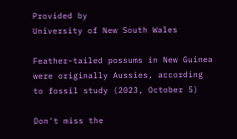Provided by
University of New South Wales

Feather-tailed possums in New Guinea were originally Aussies, according to fossil study (2023, October 5)

Don't miss the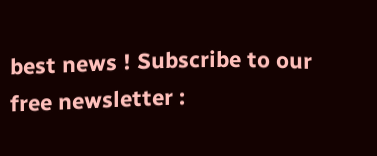best news ! Subscribe to our free newsletter :